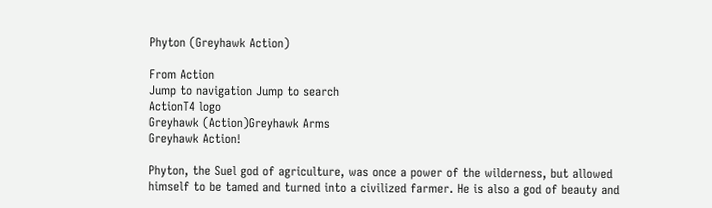Phyton (Greyhawk Action)

From Action
Jump to navigation Jump to search
ActionT4 logo
Greyhawk (Action)Greyhawk Arms
Greyhawk Action!

Phyton, the Suel god of agriculture, was once a power of the wilderness, but allowed himself to be tamed and turned into a civilized farmer. He is also a god of beauty and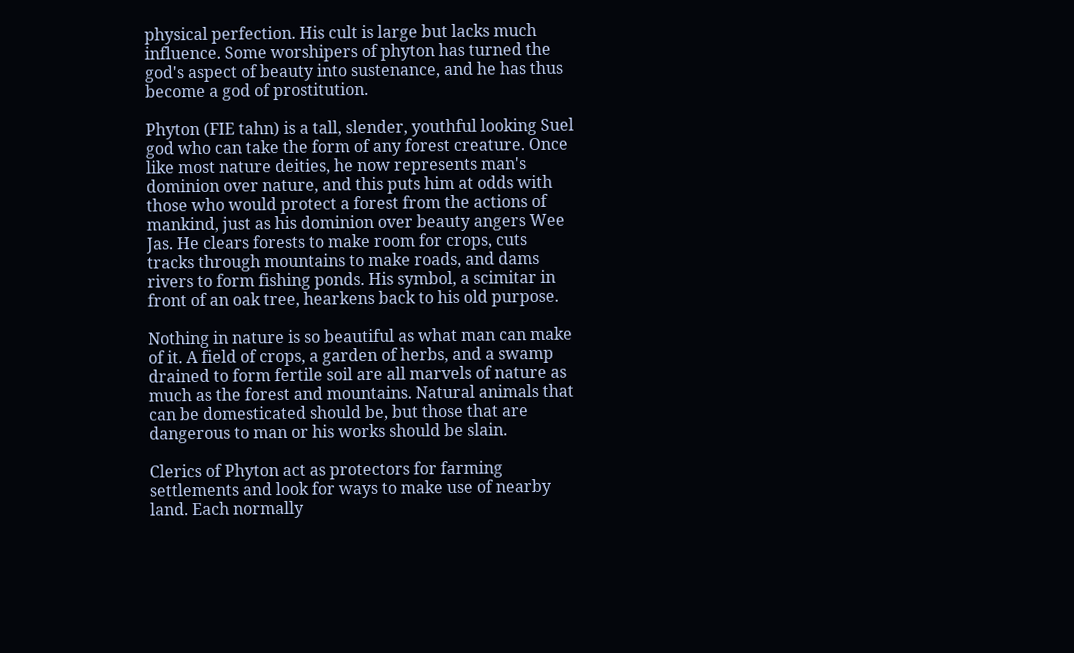physical perfection. His cult is large but lacks much influence. Some worshipers of phyton has turned the god's aspect of beauty into sustenance, and he has thus become a god of prostitution.

Phyton (FIE tahn) is a tall, slender, youthful looking Suel god who can take the form of any forest creature. Once like most nature deities, he now represents man's dominion over nature, and this puts him at odds with those who would protect a forest from the actions of mankind, just as his dominion over beauty angers Wee Jas. He clears forests to make room for crops, cuts tracks through mountains to make roads, and dams rivers to form fishing ponds. His symbol, a scimitar in front of an oak tree, hearkens back to his old purpose.

Nothing in nature is so beautiful as what man can make of it. A field of crops, a garden of herbs, and a swamp drained to form fertile soil are all marvels of nature as much as the forest and mountains. Natural animals that can be domesticated should be, but those that are dangerous to man or his works should be slain.

Clerics of Phyton act as protectors for farming settlements and look for ways to make use of nearby land. Each normally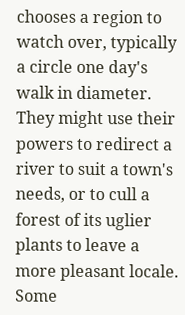chooses a region to watch over, typically a circle one day's walk in diameter. They might use their powers to redirect a river to suit a town's needs, or to cull a forest of its uglier plants to leave a more pleasant locale. Some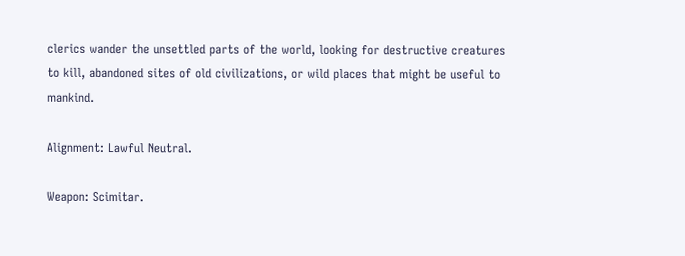clerics wander the unsettled parts of the world, looking for destructive creatures to kill, abandoned sites of old civilizations, or wild places that might be useful to mankind.

Alignment: Lawful Neutral.

Weapon: Scimitar.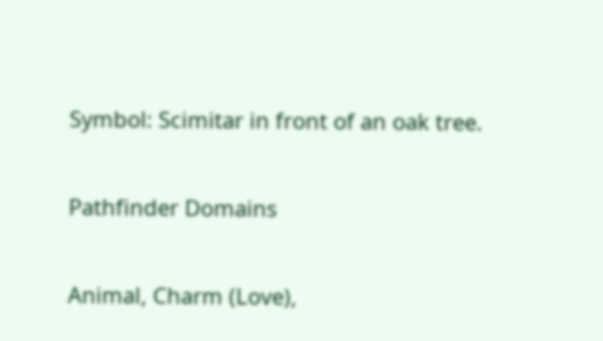Symbol: Scimitar in front of an oak tree.

Pathfinder Domains

Animal, Charm (Love),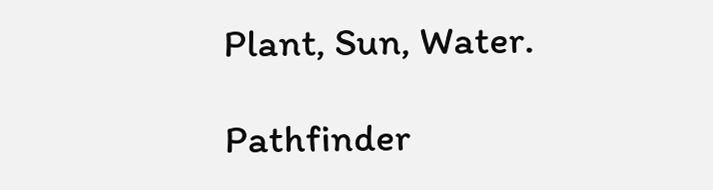Plant, Sun, Water.

Pathfinder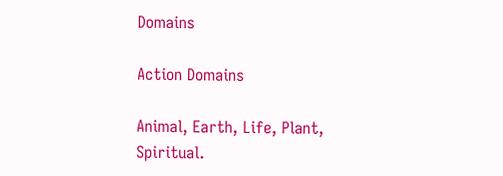Domains

Action Domains

Animal, Earth, Life, Plant, Spiritual.